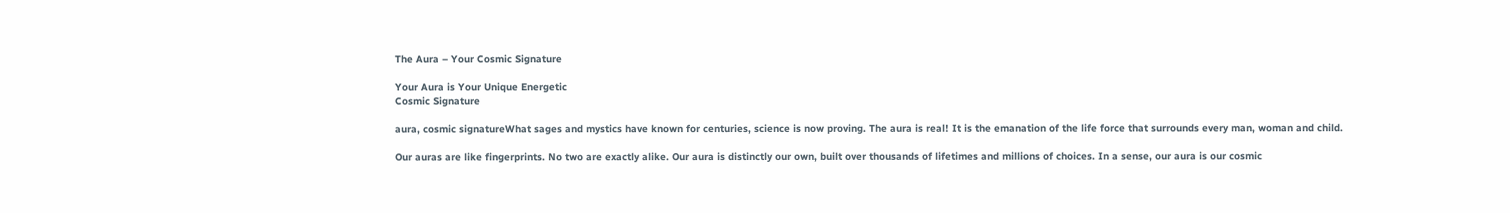The Aura – Your Cosmic Signature

Your Aura is Your Unique Energetic
Cosmic Signature

aura, cosmic signatureWhat sages and mystics have known for centuries, science is now proving. The aura is real! It is the emanation of the life force that surrounds every man, woman and child.

Our auras are like fingerprints. No two are exactly alike. Our aura is distinctly our own, built over thousands of lifetimes and millions of choices. In a sense, our aura is our cosmic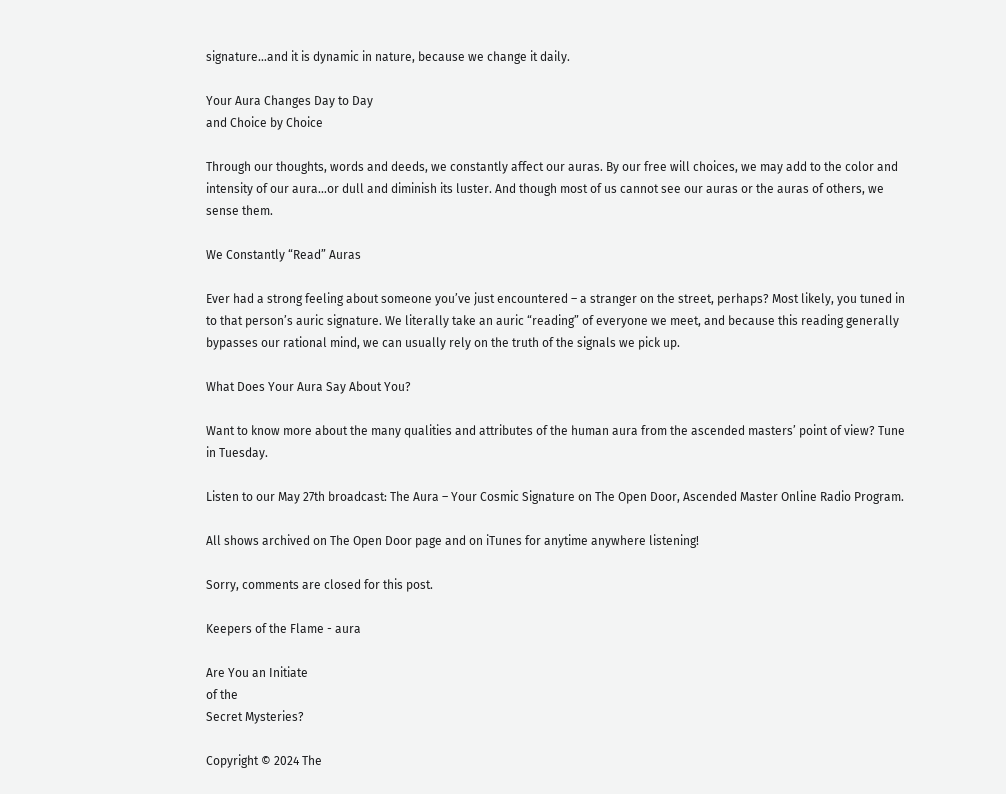signature…and it is dynamic in nature, because we change it daily.

Your Aura Changes Day to Day
and Choice by Choice

Through our thoughts, words and deeds, we constantly affect our auras. By our free will choices, we may add to the color and intensity of our aura…or dull and diminish its luster. And though most of us cannot see our auras or the auras of others, we sense them.

We Constantly “Read” Auras

Ever had a strong feeling about someone you’ve just encountered – a stranger on the street, perhaps? Most likely, you tuned in to that person’s auric signature. We literally take an auric “reading” of everyone we meet, and because this reading generally bypasses our rational mind, we can usually rely on the truth of the signals we pick up.

What Does Your Aura Say About You?

Want to know more about the many qualities and attributes of the human aura from the ascended masters’ point of view? Tune in Tuesday.

Listen to our May 27th broadcast: The Aura – Your Cosmic Signature on The Open Door, Ascended Master Online Radio Program.

All shows archived on The Open Door page and on iTunes for anytime anywhere listening!

Sorry, comments are closed for this post.

Keepers of the Flame - aura

Are You an Initiate
of the
Secret Mysteries?

Copyright © 2024 The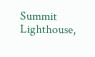Summit Lighthouse,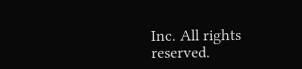Inc. All rights reserved.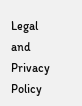Legal and Privacy Policy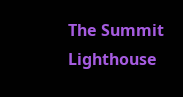The Summit Lighthouse